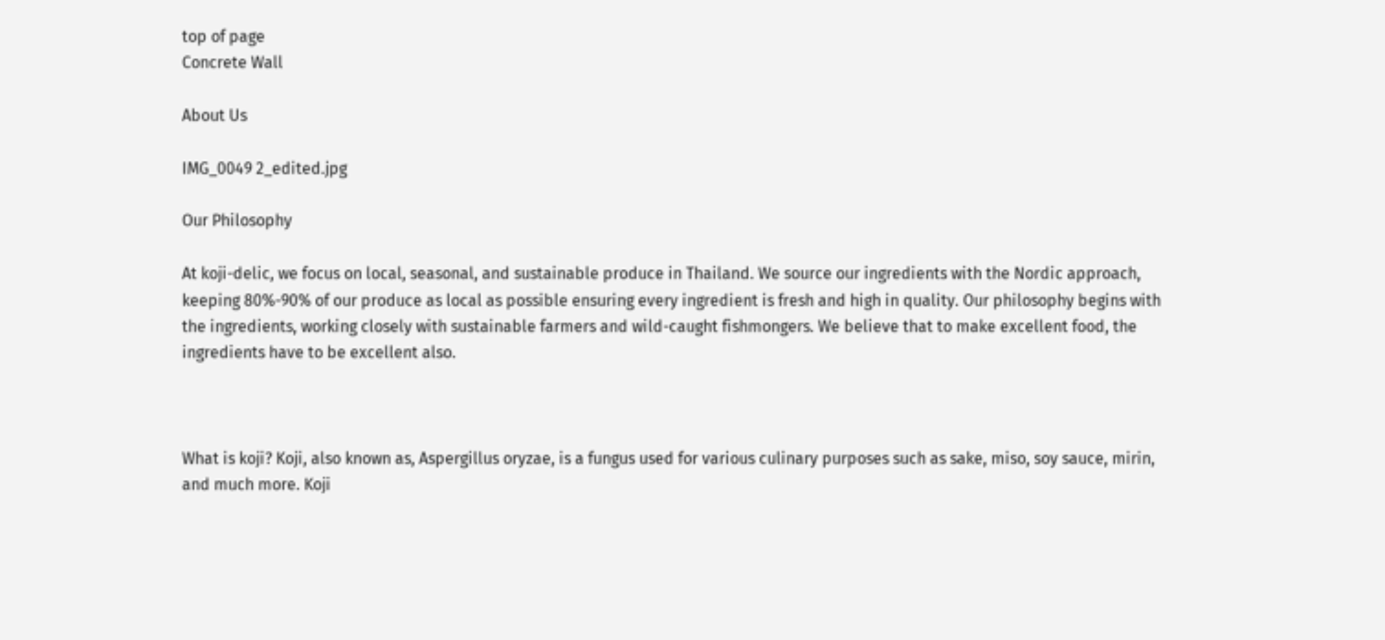top of page
Concrete Wall

About Us

IMG_0049 2_edited.jpg

Our Philosophy

At koji-delic, we focus on local, seasonal, and sustainable produce in Thailand. We source our ingredients with the Nordic approach, keeping 80%-90% of our produce as local as possible ensuring every ingredient is fresh and high in quality. Our philosophy begins with the ingredients, working closely with sustainable farmers and wild-caught fishmongers. We believe that to make excellent food, the ingredients have to be excellent also.



What is koji? Koji, also known as, Aspergillus oryzae, is a fungus used for various culinary purposes such as sake, miso, soy sauce, mirin, and much more. Koji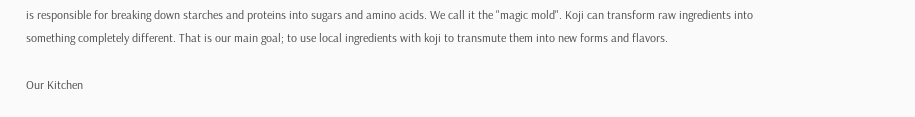is responsible for breaking down starches and proteins into sugars and amino acids. We call it the "magic mold". Koji can transform raw ingredients into something completely different. That is our main goal; to use local ingredients with koji to transmute them into new forms and flavors.

Our Kitchen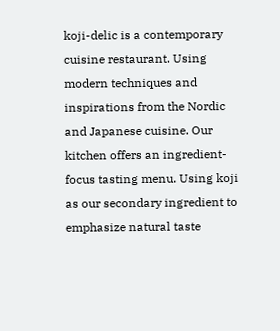koji-delic is a contemporary cuisine restaurant. Using modern techniques and inspirations from the Nordic and Japanese cuisine. Our kitchen offers an ingredient-focus tasting menu. Using koji as our secondary ingredient to emphasize natural taste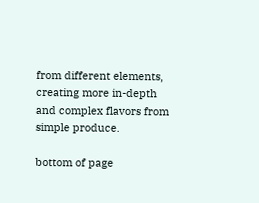from different elements, creating more in-depth and complex flavors from simple produce.

bottom of page